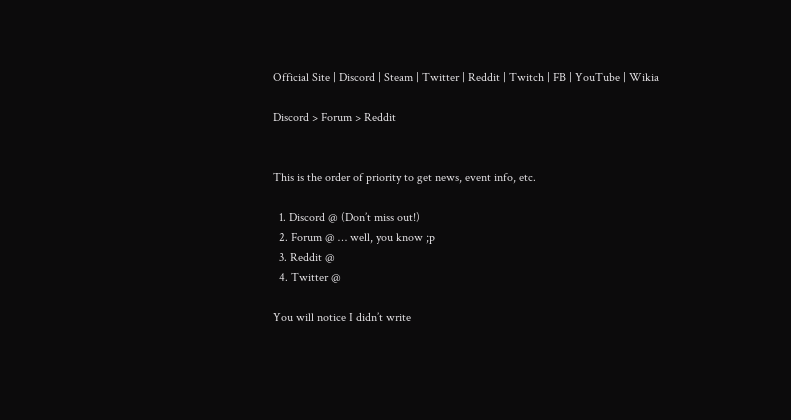Official Site | Discord | Steam | Twitter | Reddit | Twitch | FB | YouTube | Wikia

Discord > Forum > Reddit


This is the order of priority to get news, event info, etc.

  1. Discord @ (Don’t miss out!)
  2. Forum @ … well, you know ;p
  3. Reddit @
  4. Twitter @

You will notice I didn’t write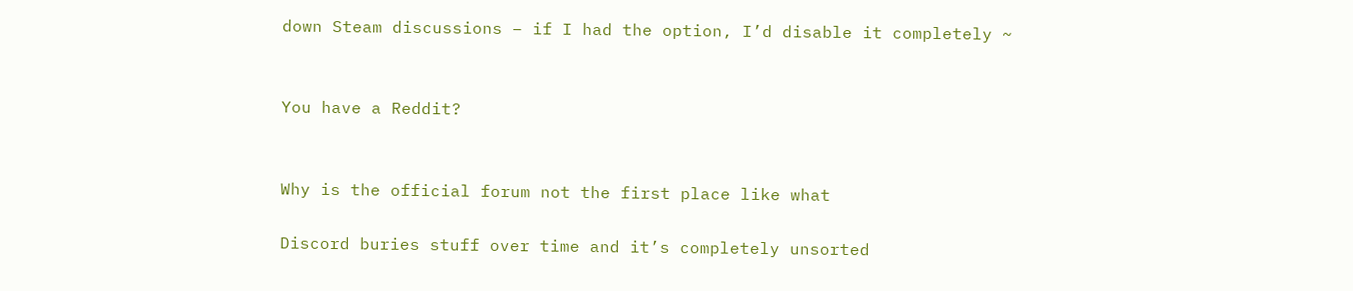down Steam discussions – if I had the option, I’d disable it completely ~


You have a Reddit?


Why is the official forum not the first place like what

Discord buries stuff over time and it’s completely unsorted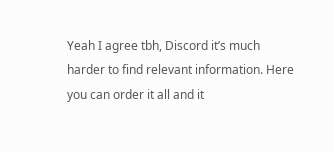Yeah I agree tbh, Discord it’s much harder to find relevant information. Here you can order it all and it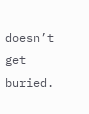doesn’t get buried.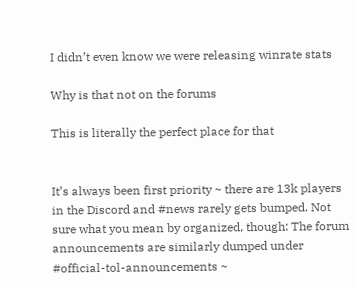I didn’t even know we were releasing winrate stats

Why is that not on the forums

This is literally the perfect place for that


It’s always been first priority ~ there are 13k players in the Discord and #news rarely gets bumped. Not sure what you mean by organized, though: The forum announcements are similarly dumped under #official-tol-announcements ~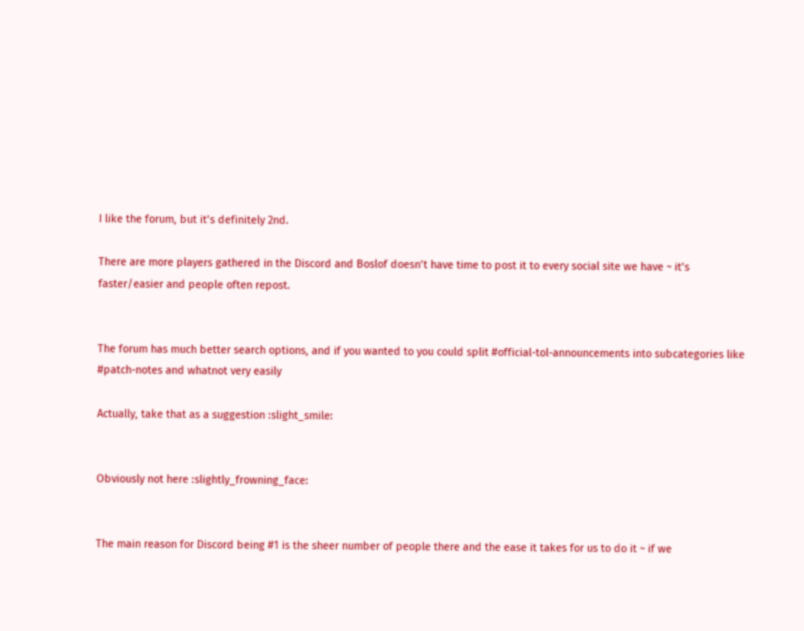I like the forum, but it’s definitely 2nd.

There are more players gathered in the Discord and Boslof doesn’t have time to post it to every social site we have ~ it’s faster/easier and people often repost.


The forum has much better search options, and if you wanted to you could split #official-tol-announcements into subcategories like #patch-notes and whatnot very easily

Actually, take that as a suggestion :slight_smile:


Obviously not here :slightly_frowning_face:


The main reason for Discord being #1 is the sheer number of people there and the ease it takes for us to do it ~ if we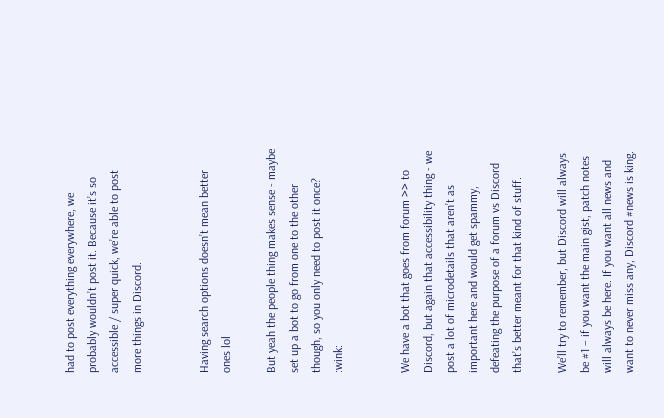had to post everything everywhere, we probably wouldn’t post it. Because it’s so accessible / super quick, we’re able to post more things in Discord.


Having search options doesn’t mean better ones lol

But yeah the people thing makes sense - maybe set up a bot to go from one to the other though, so you only need to post it once? :wink:


We have a bot that goes from forum >> to Discord, but again that accessibility thing - we post a lot of microdetails that aren’t as important here and would get spammy, defeating the purpose of a forum vs Discord that’s better meant for that kind of stuff.

We’ll try to remember, but Discord will always be #1 – if you want the main gist, patch notes will always be here. If you want all news and want to never miss any, Discord #news is king.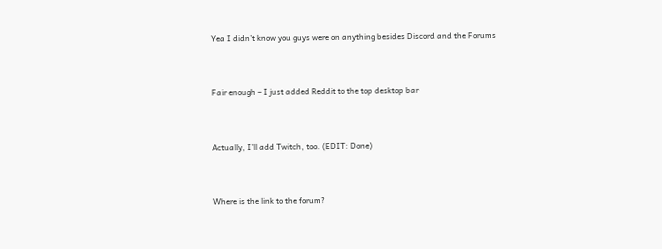Yea I didn’t know you guys were on anything besides Discord and the Forums


Fair enough – I just added Reddit to the top desktop bar


Actually, I’ll add Twitch, too. (EDIT: Done)


Where is the link to the forum?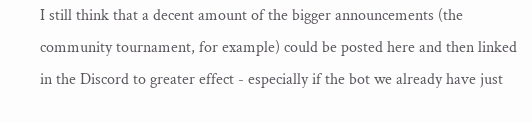I still think that a decent amount of the bigger announcements (the community tournament, for example) could be posted here and then linked in the Discord to greater effect - especially if the bot we already have just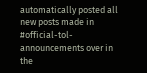automatically posted all new posts made in #official-tol-announcements over in the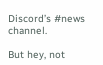Discord’s #news channel.

But hey, not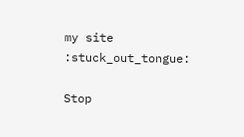my site :stuck_out_tongue:

Stop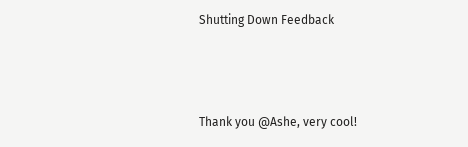Shutting Down Feedback



Thank you @Ashe, very cool!